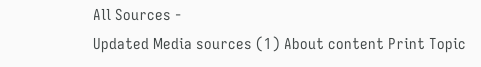All Sources -
Updated Media sources (1) About content Print Topic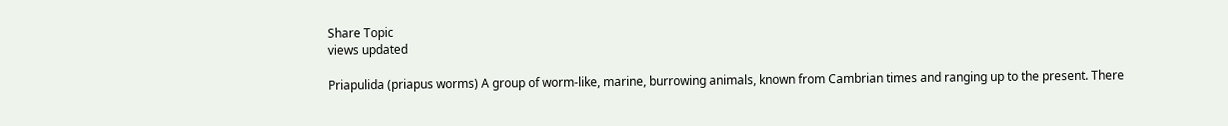Share Topic
views updated

Priapulida (priapus worms) A group of worm-like, marine, burrowing animals, known from Cambrian times and ranging up to the present. There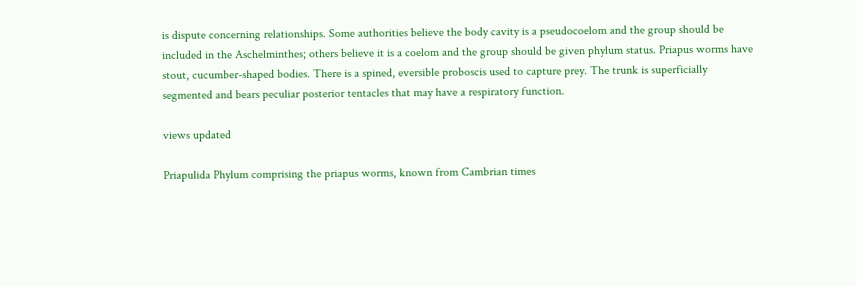is dispute concerning relationships. Some authorities believe the body cavity is a pseudocoelom and the group should be included in the Aschelminthes; others believe it is a coelom and the group should be given phylum status. Priapus worms have stout, cucumber-shaped bodies. There is a spined, eversible proboscis used to capture prey. The trunk is superficially segmented and bears peculiar posterior tentacles that may have a respiratory function.

views updated

Priapulida Phylum comprising the priapus worms, known from Cambrian times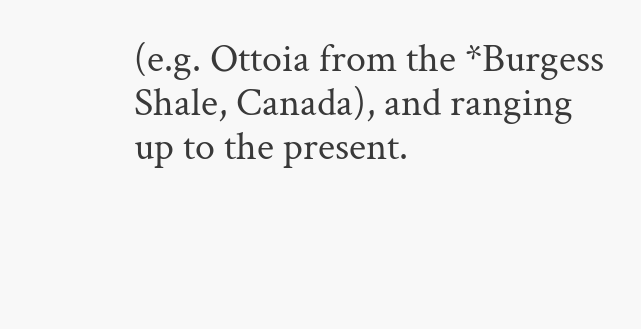(e.g. Ottoia from the *Burgess Shale, Canada), and ranging up to the present.